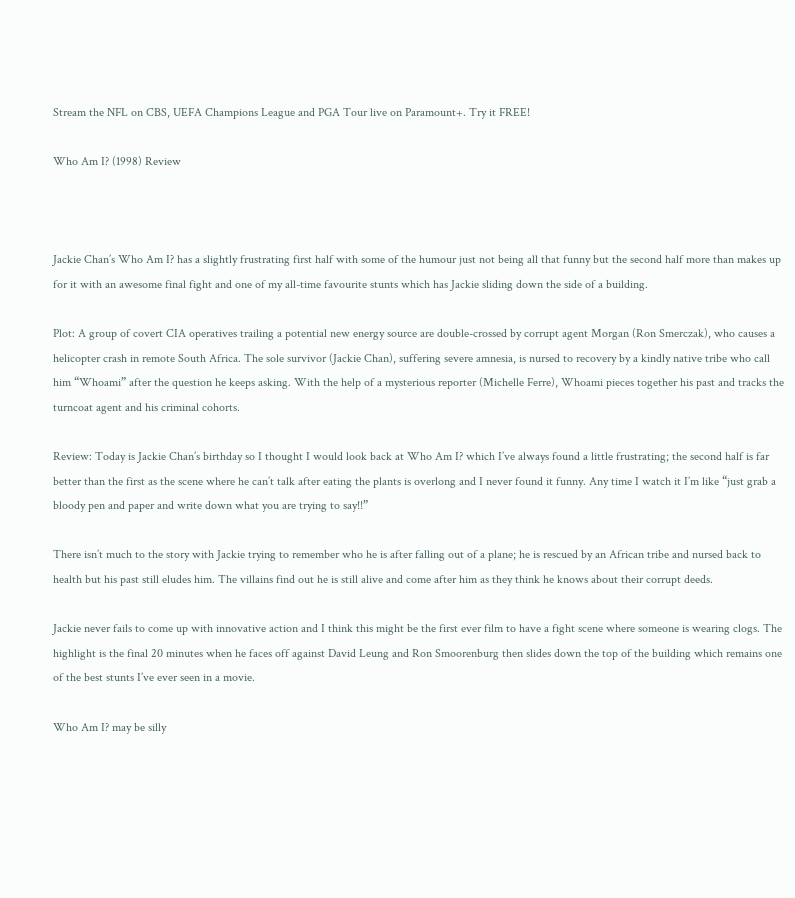Stream the NFL on CBS, UEFA Champions League and PGA Tour live on Paramount+. Try it FREE!

Who Am I? (1998) Review



Jackie Chan’s Who Am I? has a slightly frustrating first half with some of the humour just not being all that funny but the second half more than makes up for it with an awesome final fight and one of my all-time favourite stunts which has Jackie sliding down the side of a building.

Plot: A group of covert CIA operatives trailing a potential new energy source are double-crossed by corrupt agent Morgan (Ron Smerczak), who causes a helicopter crash in remote South Africa. The sole survivor (Jackie Chan), suffering severe amnesia, is nursed to recovery by a kindly native tribe who call him “Whoami” after the question he keeps asking. With the help of a mysterious reporter (Michelle Ferre), Whoami pieces together his past and tracks the turncoat agent and his criminal cohorts.

Review: Today is Jackie Chan’s birthday so I thought I would look back at Who Am I? which I’ve always found a little frustrating; the second half is far better than the first as the scene where he can’t talk after eating the plants is overlong and I never found it funny. Any time I watch it I’m like “just grab a bloody pen and paper and write down what you are trying to say!!”

There isn’t much to the story with Jackie trying to remember who he is after falling out of a plane; he is rescued by an African tribe and nursed back to health but his past still eludes him. The villains find out he is still alive and come after him as they think he knows about their corrupt deeds.

Jackie never fails to come up with innovative action and I think this might be the first ever film to have a fight scene where someone is wearing clogs. The highlight is the final 20 minutes when he faces off against David Leung and Ron Smoorenburg then slides down the top of the building which remains one of the best stunts I’ve ever seen in a movie.

Who Am I? may be silly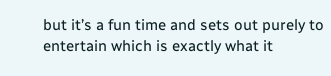but it’s a fun time and sets out purely to entertain which is exactly what it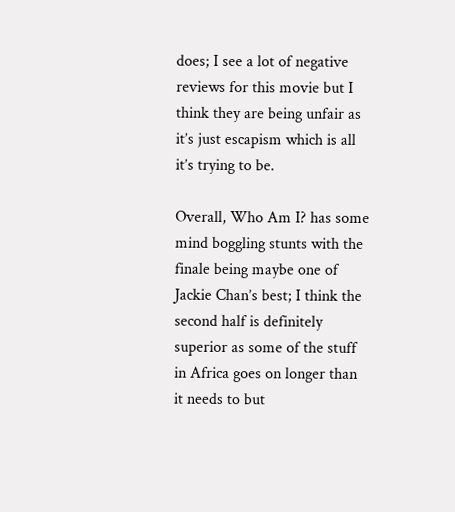does; I see a lot of negative reviews for this movie but I think they are being unfair as it’s just escapism which is all it’s trying to be.

Overall, Who Am I? has some mind boggling stunts with the finale being maybe one of Jackie Chan’s best; I think the second half is definitely superior as some of the stuff in Africa goes on longer than it needs to but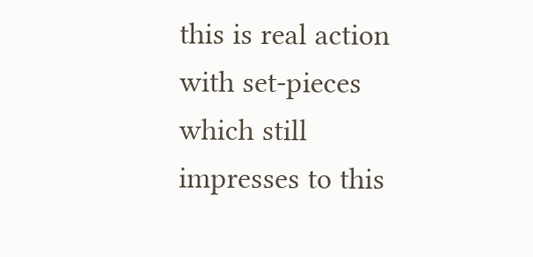this is real action with set-pieces which still impresses to this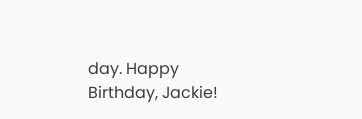day. Happy Birthday, Jackie!